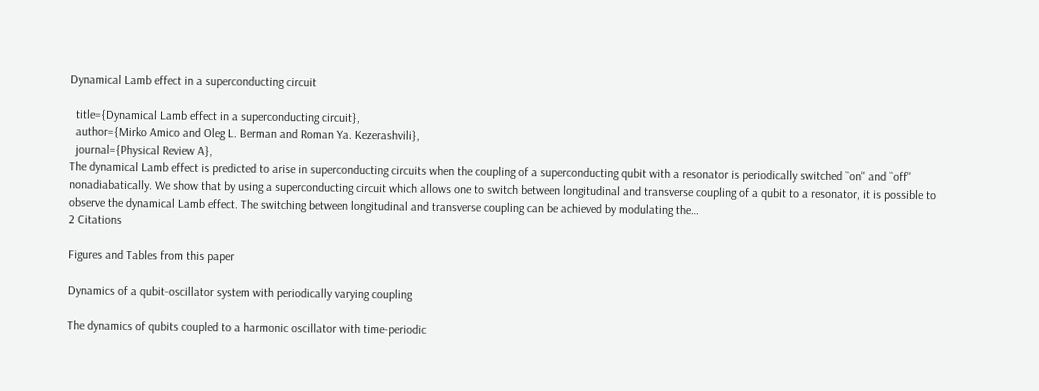Dynamical Lamb effect in a superconducting circuit

  title={Dynamical Lamb effect in a superconducting circuit},
  author={Mirko Amico and Oleg L. Berman and Roman Ya. Kezerashvili},
  journal={Physical Review A},
The dynamical Lamb effect is predicted to arise in superconducting circuits when the coupling of a superconducting qubit with a resonator is periodically switched ``on'' and ``off'' nonadiabatically. We show that by using a superconducting circuit which allows one to switch between longitudinal and transverse coupling of a qubit to a resonator, it is possible to observe the dynamical Lamb effect. The switching between longitudinal and transverse coupling can be achieved by modulating the…
2 Citations

Figures and Tables from this paper

Dynamics of a qubit-oscillator system with periodically varying coupling

The dynamics of qubits coupled to a harmonic oscillator with time-periodic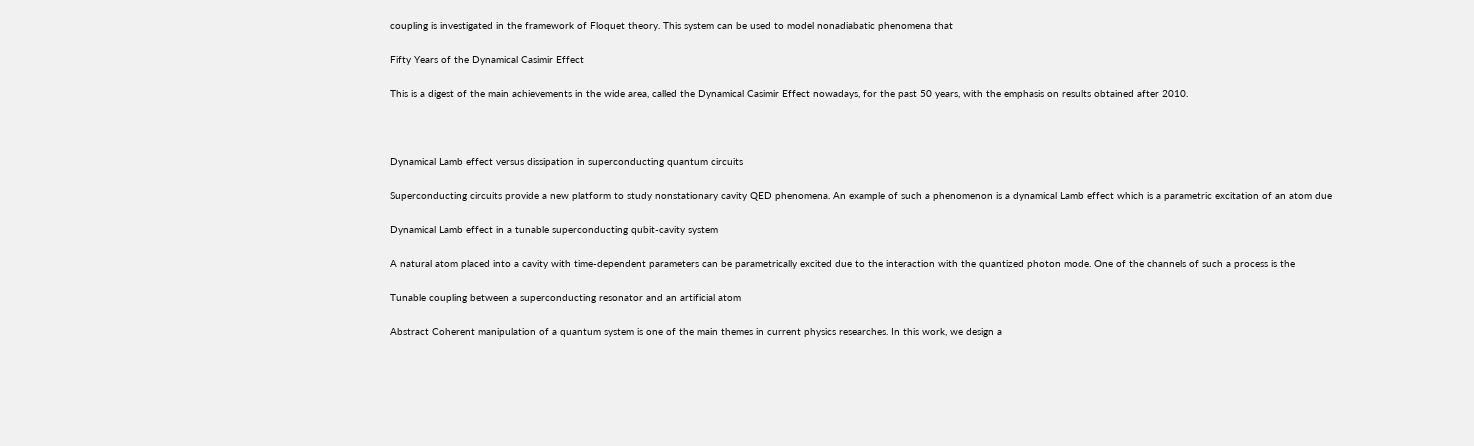coupling is investigated in the framework of Floquet theory. This system can be used to model nonadiabatic phenomena that

Fifty Years of the Dynamical Casimir Effect

This is a digest of the main achievements in the wide area, called the Dynamical Casimir Effect nowadays, for the past 50 years, with the emphasis on results obtained after 2010.



Dynamical Lamb effect versus dissipation in superconducting quantum circuits

Superconducting circuits provide a new platform to study nonstationary cavity QED phenomena. An example of such a phenomenon is a dynamical Lamb effect which is a parametric excitation of an atom due

Dynamical Lamb effect in a tunable superconducting qubit-cavity system

A natural atom placed into a cavity with time-dependent parameters can be parametrically excited due to the interaction with the quantized photon mode. One of the channels of such a process is the

Tunable coupling between a superconducting resonator and an artificial atom

Abstract Coherent manipulation of a quantum system is one of the main themes in current physics researches. In this work, we design a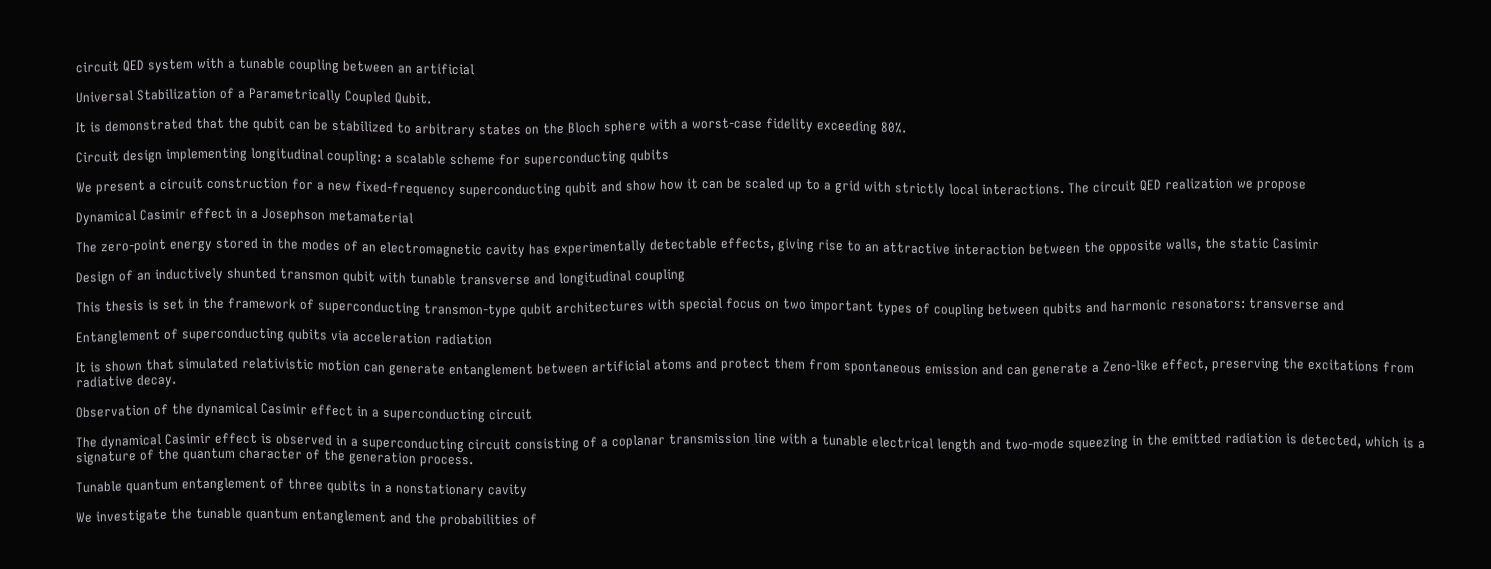circuit QED system with a tunable coupling between an artificial

Universal Stabilization of a Parametrically Coupled Qubit.

It is demonstrated that the qubit can be stabilized to arbitrary states on the Bloch sphere with a worst-case fidelity exceeding 80%.

Circuit design implementing longitudinal coupling: a scalable scheme for superconducting qubits

We present a circuit construction for a new fixed-frequency superconducting qubit and show how it can be scaled up to a grid with strictly local interactions. The circuit QED realization we propose

Dynamical Casimir effect in a Josephson metamaterial

The zero-point energy stored in the modes of an electromagnetic cavity has experimentally detectable effects, giving rise to an attractive interaction between the opposite walls, the static Casimir

Design of an inductively shunted transmon qubit with tunable transverse and longitudinal coupling

This thesis is set in the framework of superconducting transmon-type qubit architectures with special focus on two important types of coupling between qubits and harmonic resonators: transverse and

Entanglement of superconducting qubits via acceleration radiation

It is shown that simulated relativistic motion can generate entanglement between artificial atoms and protect them from spontaneous emission and can generate a Zeno-like effect, preserving the excitations from radiative decay.

Observation of the dynamical Casimir effect in a superconducting circuit

The dynamical Casimir effect is observed in a superconducting circuit consisting of a coplanar transmission line with a tunable electrical length and two-mode squeezing in the emitted radiation is detected, which is a signature of the quantum character of the generation process.

Tunable quantum entanglement of three qubits in a nonstationary cavity

We investigate the tunable quantum entanglement and the probabilities of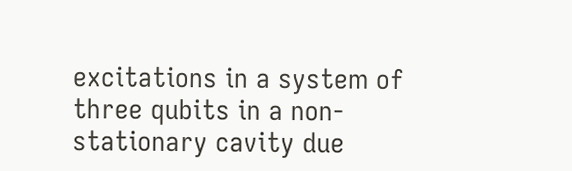excitations in a system of three qubits in a non-stationary cavity due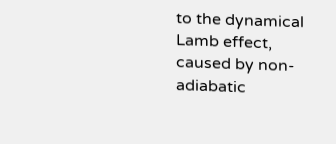to the dynamical Lamb effect, caused by non-adiabatic